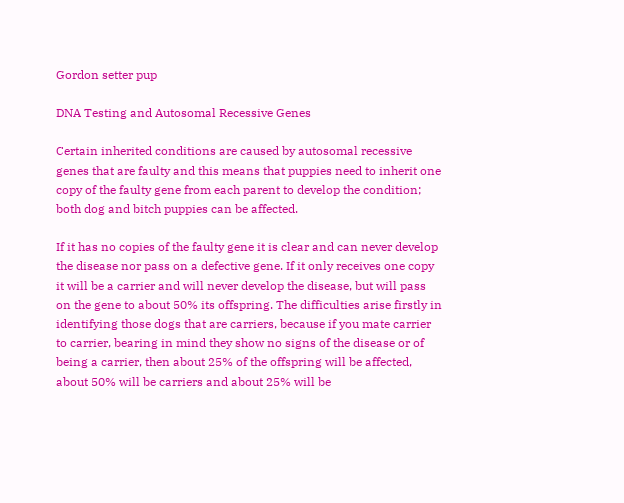Gordon setter pup

DNA Testing and Autosomal Recessive Genes

Certain inherited conditions are caused by autosomal recessive genes that are faulty and this means that puppies need to inherit one copy of the faulty gene from each parent to develop the condition; both dog and bitch puppies can be affected.

If it has no copies of the faulty gene it is clear and can never develop the disease nor pass on a defective gene. If it only receives one copy it will be a carrier and will never develop the disease, but will pass on the gene to about 50% its offspring. The difficulties arise firstly in identifying those dogs that are carriers, because if you mate carrier to carrier, bearing in mind they show no signs of the disease or of being a carrier, then about 25% of the offspring will be affected, about 50% will be carriers and about 25% will be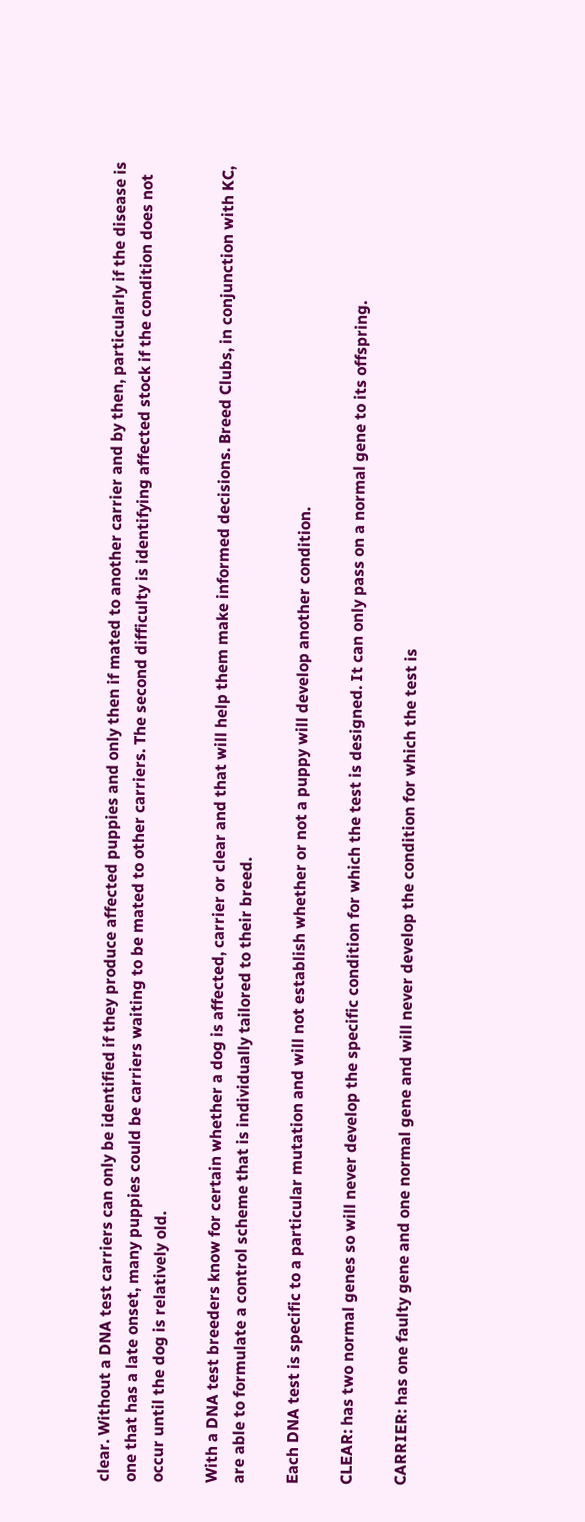clear. Without a DNA test carriers can only be identified if they produce affected puppies and only then if mated to another carrier and by then, particularly if the disease is one that has a late onset, many puppies could be carriers waiting to be mated to other carriers. The second difficulty is identifying affected stock if the condition does not occur until the dog is relatively old.

With a DNA test breeders know for certain whether a dog is affected, carrier or clear and that will help them make informed decisions. Breed Clubs, in conjunction with KC, are able to formulate a control scheme that is individually tailored to their breed.

Each DNA test is specific to a particular mutation and will not establish whether or not a puppy will develop another condition.

CLEAR: has two normal genes so will never develop the specific condition for which the test is designed. It can only pass on a normal gene to its offspring.

CARRIER: has one faulty gene and one normal gene and will never develop the condition for which the test is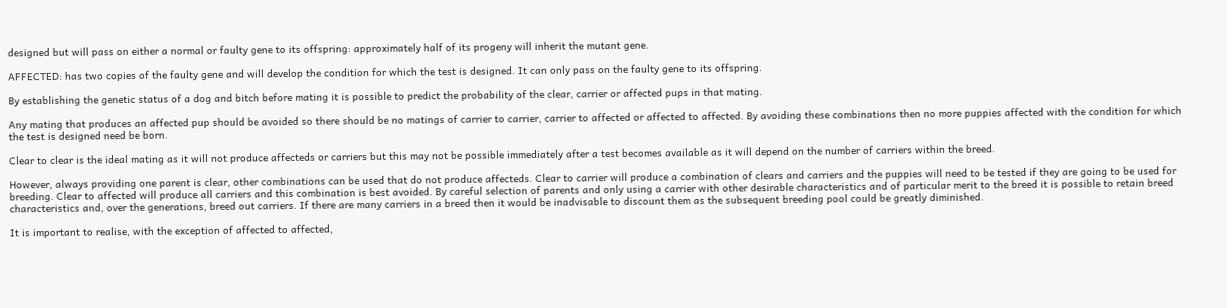designed but will pass on either a normal or faulty gene to its offspring: approximately half of its progeny will inherit the mutant gene.

AFFECTED: has two copies of the faulty gene and will develop the condition for which the test is designed. It can only pass on the faulty gene to its offspring.

By establishing the genetic status of a dog and bitch before mating it is possible to predict the probability of the clear, carrier or affected pups in that mating.

Any mating that produces an affected pup should be avoided so there should be no matings of carrier to carrier, carrier to affected or affected to affected. By avoiding these combinations then no more puppies affected with the condition for which the test is designed need be born.

Clear to clear is the ideal mating as it will not produce affecteds or carriers but this may not be possible immediately after a test becomes available as it will depend on the number of carriers within the breed.

However, always providing one parent is clear, other combinations can be used that do not produce affecteds. Clear to carrier will produce a combination of clears and carriers and the puppies will need to be tested if they are going to be used for breeding. Clear to affected will produce all carriers and this combination is best avoided. By careful selection of parents and only using a carrier with other desirable characteristics and of particular merit to the breed it is possible to retain breed characteristics and, over the generations, breed out carriers. If there are many carriers in a breed then it would be inadvisable to discount them as the subsequent breeding pool could be greatly diminished.

It is important to realise, with the exception of affected to affected,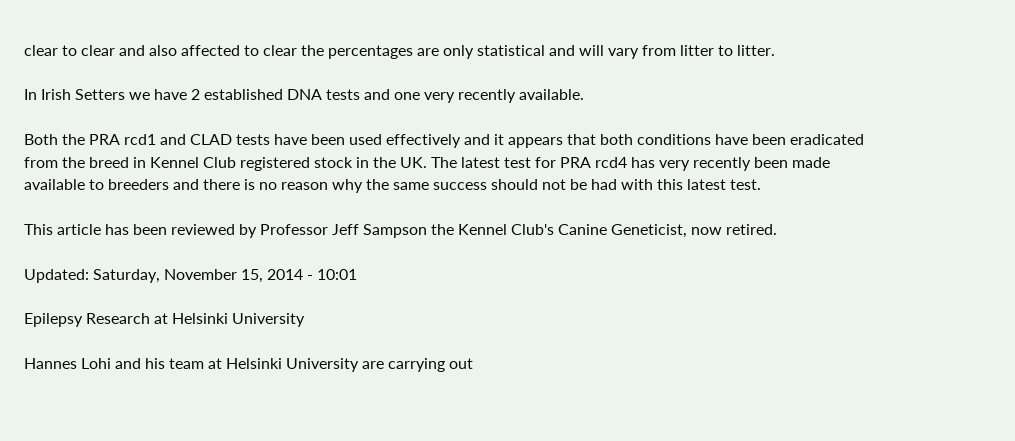clear to clear and also affected to clear the percentages are only statistical and will vary from litter to litter.

In Irish Setters we have 2 established DNA tests and one very recently available.

Both the PRA rcd1 and CLAD tests have been used effectively and it appears that both conditions have been eradicated from the breed in Kennel Club registered stock in the UK. The latest test for PRA rcd4 has very recently been made available to breeders and there is no reason why the same success should not be had with this latest test.

This article has been reviewed by Professor Jeff Sampson the Kennel Club's Canine Geneticist, now retired.

Updated: Saturday, November 15, 2014 - 10:01

Epilepsy Research at Helsinki University

Hannes Lohi and his team at Helsinki University are carrying out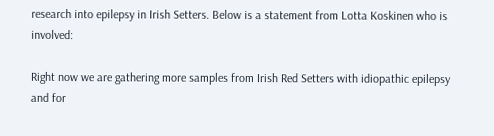research into epilepsy in Irish Setters. Below is a statement from Lotta Koskinen who is involved:

Right now we are gathering more samples from Irish Red Setters with idiopathic epilepsy and for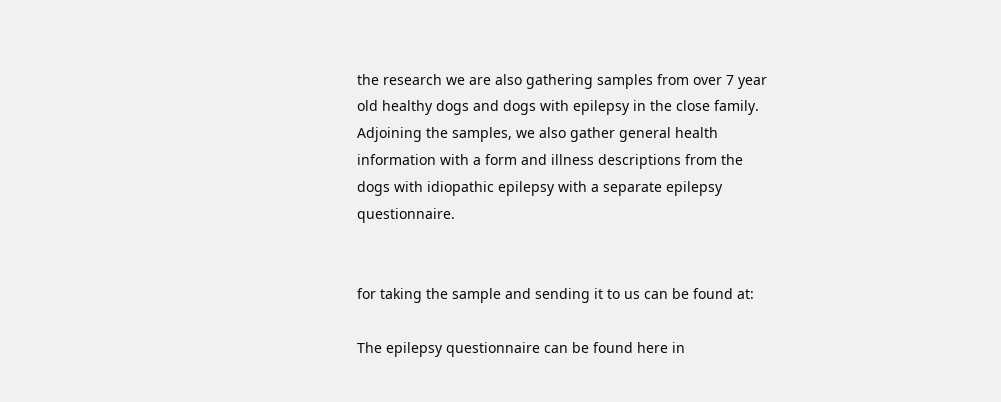the research we are also gathering samples from over 7 year old healthy dogs and dogs with epilepsy in the close family. Adjoining the samples, we also gather general health information with a form and illness descriptions from the dogs with idiopathic epilepsy with a separate epilepsy questionnaire.


for taking the sample and sending it to us can be found at:

The epilepsy questionnaire can be found here in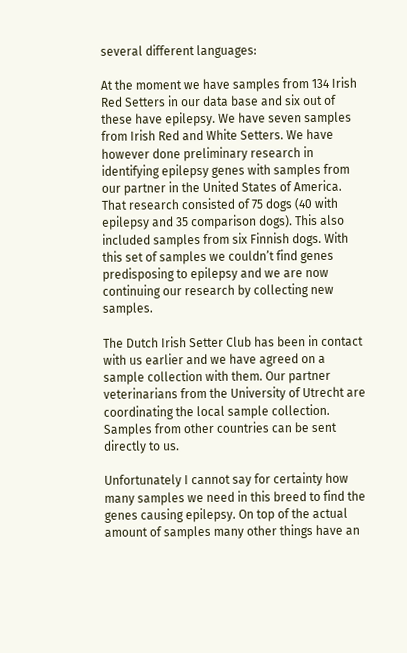several different languages:

At the moment we have samples from 134 Irish Red Setters in our data base and six out of these have epilepsy. We have seven samples from Irish Red and White Setters. We have however done preliminary research in identifying epilepsy genes with samples from our partner in the United States of America. That research consisted of 75 dogs (40 with epilepsy and 35 comparison dogs). This also included samples from six Finnish dogs. With this set of samples we couldn’t find genes predisposing to epilepsy and we are now continuing our research by collecting new samples.

The Dutch Irish Setter Club has been in contact with us earlier and we have agreed on a sample collection with them. Our partner veterinarians from the University of Utrecht are coordinating the local sample collection. Samples from other countries can be sent directly to us.

Unfortunately I cannot say for certainty how many samples we need in this breed to find the genes causing epilepsy. On top of the actual amount of samples many other things have an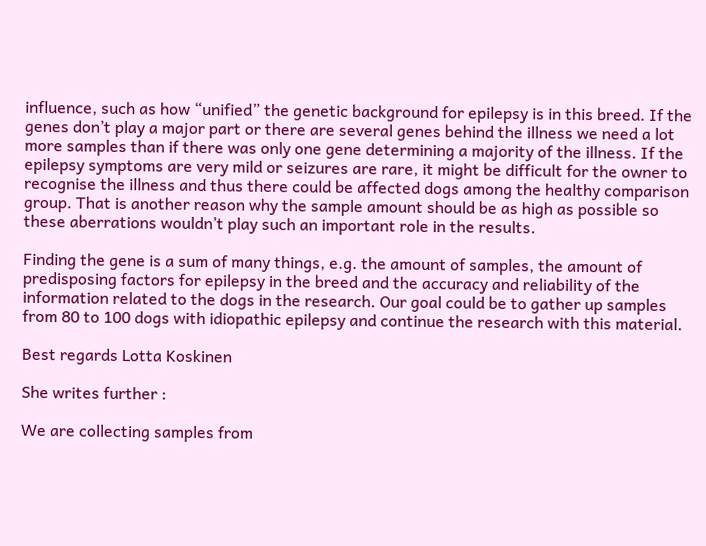influence, such as how “unified” the genetic background for epilepsy is in this breed. If the genes don’t play a major part or there are several genes behind the illness we need a lot more samples than if there was only one gene determining a majority of the illness. If the epilepsy symptoms are very mild or seizures are rare, it might be difficult for the owner to recognise the illness and thus there could be affected dogs among the healthy comparison group. That is another reason why the sample amount should be as high as possible so these aberrations wouldn’t play such an important role in the results.

Finding the gene is a sum of many things, e.g. the amount of samples, the amount of predisposing factors for epilepsy in the breed and the accuracy and reliability of the information related to the dogs in the research. Our goal could be to gather up samples from 80 to 100 dogs with idiopathic epilepsy and continue the research with this material.

Best regards Lotta Koskinen

She writes further :

We are collecting samples from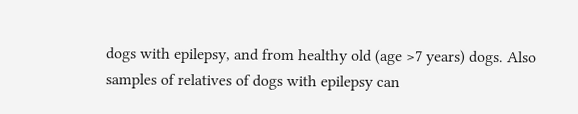dogs with epilepsy, and from healthy old (age >7 years) dogs. Also samples of relatives of dogs with epilepsy can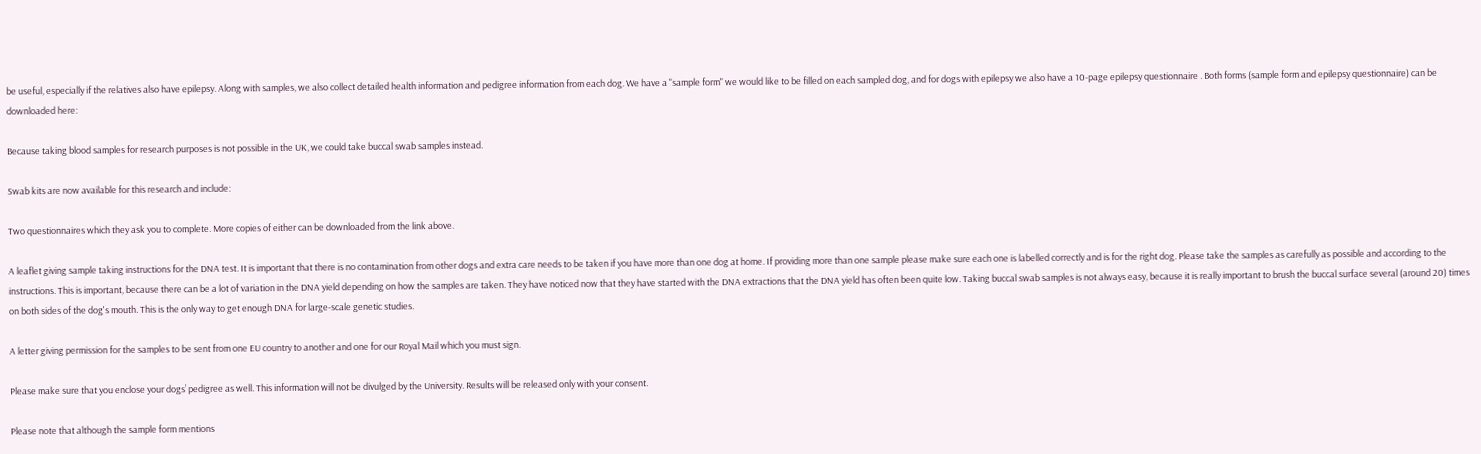be useful, especially if the relatives also have epilepsy. Along with samples, we also collect detailed health information and pedigree information from each dog. We have a "sample form" we would like to be filled on each sampled dog, and for dogs with epilepsy we also have a 10-page epilepsy questionnaire . Both forms (sample form and epilepsy questionnaire) can be downloaded here:

Because taking blood samples for research purposes is not possible in the UK, we could take buccal swab samples instead.

Swab kits are now available for this research and include:

Two questionnaires which they ask you to complete. More copies of either can be downloaded from the link above.

A leaflet giving sample taking instructions for the DNA test. It is important that there is no contamination from other dogs and extra care needs to be taken if you have more than one dog at home. If providing more than one sample please make sure each one is labelled correctly and is for the right dog. Please take the samples as carefully as possible and according to the instructions. This is important, because there can be a lot of variation in the DNA yield depending on how the samples are taken. They have noticed now that they have started with the DNA extractions that the DNA yield has often been quite low. Taking buccal swab samples is not always easy, because it is really important to brush the buccal surface several (around 20) times on both sides of the dog's mouth. This is the only way to get enough DNA for large-scale genetic studies.

A letter giving permission for the samples to be sent from one EU country to another and one for our Royal Mail which you must sign.

Please make sure that you enclose your dogs’ pedigree as well. This information will not be divulged by the University. Results will be released only with your consent.

Please note that although the sample form mentions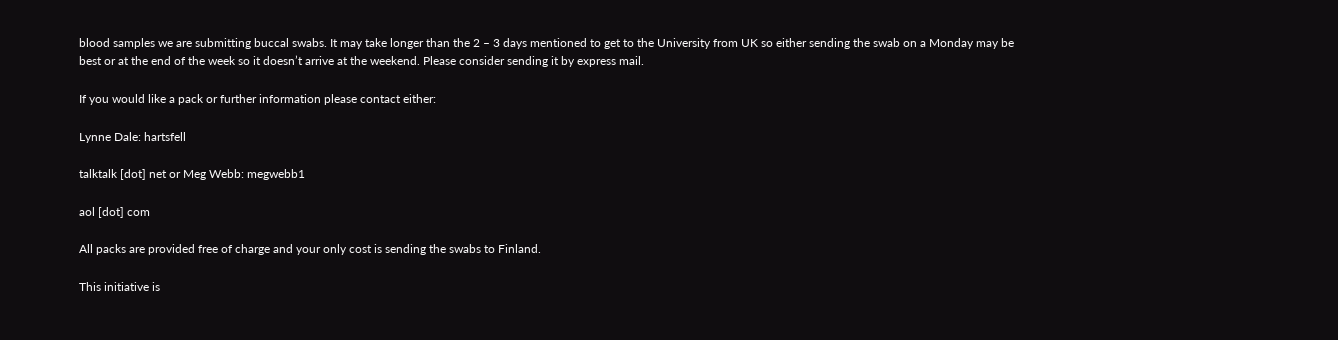blood samples we are submitting buccal swabs. It may take longer than the 2 – 3 days mentioned to get to the University from UK so either sending the swab on a Monday may be best or at the end of the week so it doesn’t arrive at the weekend. Please consider sending it by express mail.

If you would like a pack or further information please contact either:

Lynne Dale: hartsfell

talktalk [dot] net or Meg Webb: megwebb1

aol [dot] com

All packs are provided free of charge and your only cost is sending the swabs to Finland.

This initiative is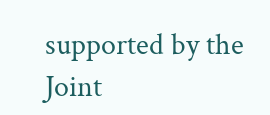supported by the Joint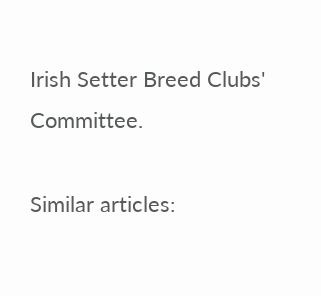Irish Setter Breed Clubs' Committee.

Similar articles: